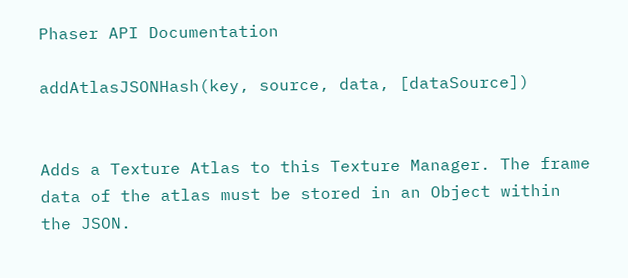Phaser API Documentation

addAtlasJSONHash(key, source, data, [dataSource])


Adds a Texture Atlas to this Texture Manager. The frame data of the atlas must be stored in an Object within the JSON.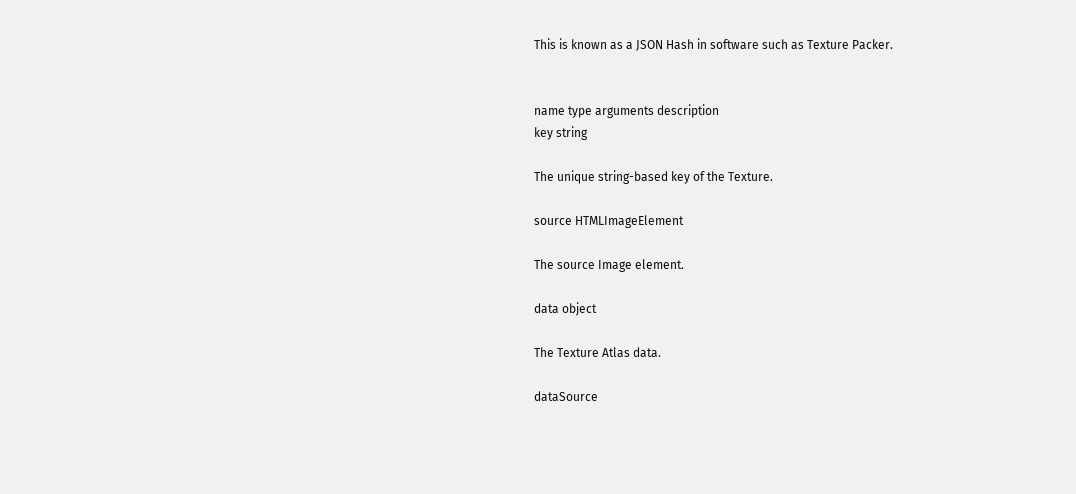This is known as a JSON Hash in software such as Texture Packer.


name type arguments description
key string

The unique string-based key of the Texture.

source HTMLImageElement

The source Image element.

data object

The Texture Atlas data.

dataSource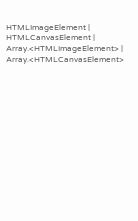HTMLImageElement | HTMLCanvasElement | Array.<HTMLImageElement> | Array.<HTMLCanvasElement>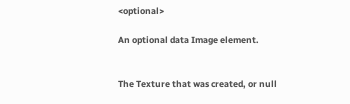<optional>

An optional data Image element.


The Texture that was created, or null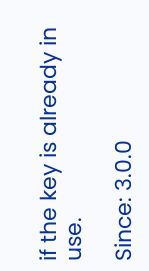if the key is already in use.

Since: 3.0.0